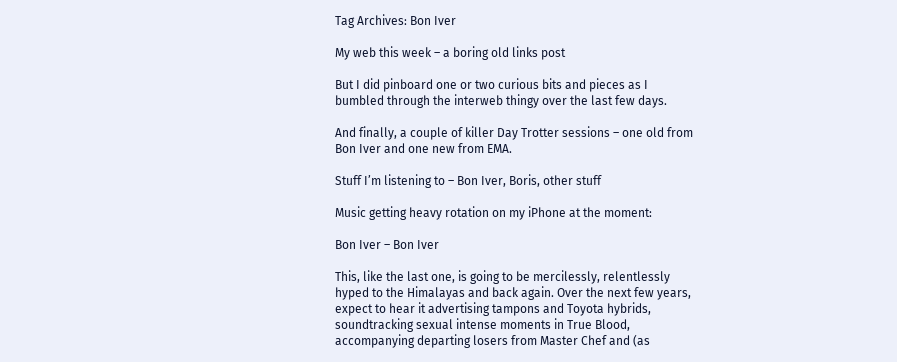Tag Archives: Bon Iver

My web this week – a boring old links post

But I did pinboard one or two curious bits and pieces as I bumbled through the interweb thingy over the last few days.

And finally, a couple of killer Day Trotter sessions – one old from Bon Iver and one new from EMA.

Stuff I’m listening to – Bon Iver, Boris, other stuff

Music getting heavy rotation on my iPhone at the moment:

Bon Iver – Bon Iver

This, like the last one, is going to be mercilessly, relentlessly hyped to the Himalayas and back again. Over the next few years, expect to hear it advertising tampons and Toyota hybrids, soundtracking sexual intense moments in True Blood, accompanying departing losers from Master Chef and (as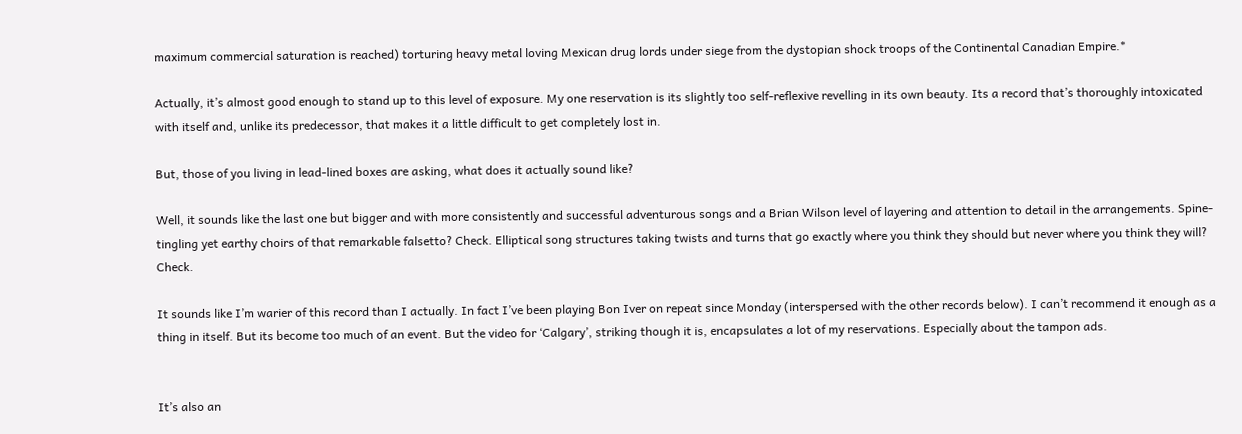maximum commercial saturation is reached) torturing heavy metal loving Mexican drug lords under siege from the dystopian shock troops of the Continental Canadian Empire.*

Actually, it’s almost good enough to stand up to this level of exposure. My one reservation is its slightly too self-reflexive revelling in its own beauty. Its a record that’s thoroughly intoxicated with itself and, unlike its predecessor, that makes it a little difficult to get completely lost in.

But, those of you living in lead-lined boxes are asking, what does it actually sound like?

Well, it sounds like the last one but bigger and with more consistently and successful adventurous songs and a Brian Wilson level of layering and attention to detail in the arrangements. Spine-tingling yet earthy choirs of that remarkable falsetto? Check. Elliptical song structures taking twists and turns that go exactly where you think they should but never where you think they will? Check.

It sounds like I’m warier of this record than I actually. In fact I’ve been playing Bon Iver on repeat since Monday (interspersed with the other records below). I can’t recommend it enough as a thing in itself. But its become too much of an event. But the video for ‘Calgary’, striking though it is, encapsulates a lot of my reservations. Especially about the tampon ads.


It’s also an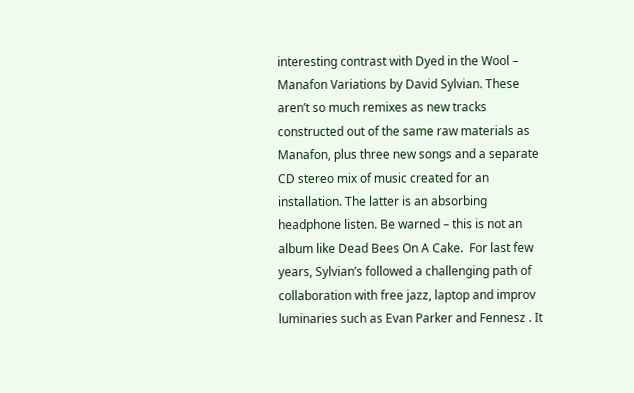interesting contrast with Dyed in the Wool – Manafon Variations by David Sylvian. These aren’t so much remixes as new tracks constructed out of the same raw materials as Manafon, plus three new songs and a separate CD stereo mix of music created for an installation. The latter is an absorbing headphone listen. Be warned – this is not an album like Dead Bees On A Cake.  For last few years, Sylvian’s followed a challenging path of collaboration with free jazz, laptop and improv luminaries such as Evan Parker and Fennesz . It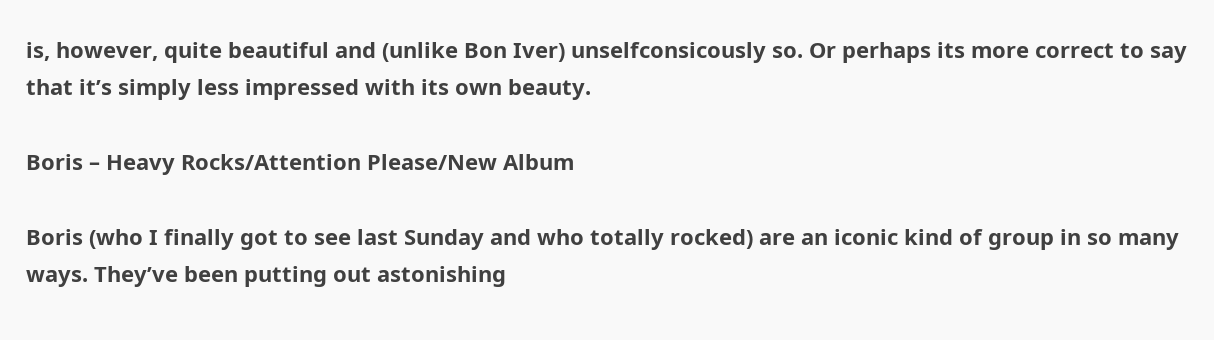is, however, quite beautiful and (unlike Bon Iver) unselfconsicously so. Or perhaps its more correct to say that it’s simply less impressed with its own beauty.

Boris – Heavy Rocks/Attention Please/New Album

Boris (who I finally got to see last Sunday and who totally rocked) are an iconic kind of group in so many ways. They’ve been putting out astonishing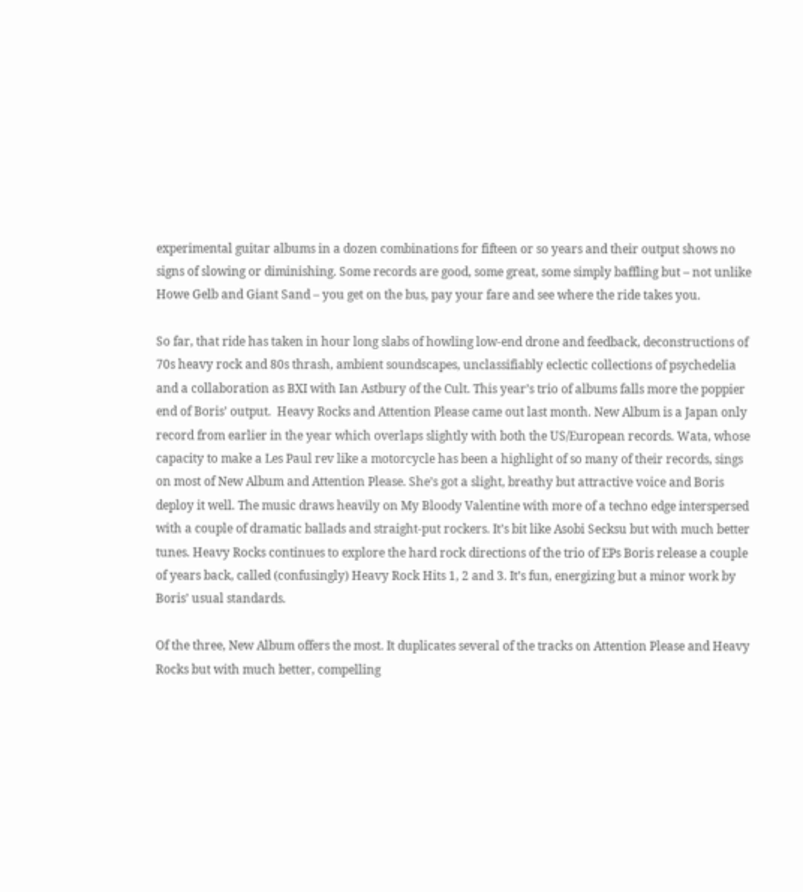experimental guitar albums in a dozen combinations for fifteen or so years and their output shows no signs of slowing or diminishing. Some records are good, some great, some simply baffling but – not unlike Howe Gelb and Giant Sand – you get on the bus, pay your fare and see where the ride takes you.

So far, that ride has taken in hour long slabs of howling low-end drone and feedback, deconstructions of 70s heavy rock and 80s thrash, ambient soundscapes, unclassifiably eclectic collections of psychedelia and a collaboration as BXI with Ian Astbury of the Cult. This year’s trio of albums falls more the poppier end of Boris’ output.  Heavy Rocks and Attention Please came out last month. New Album is a Japan only record from earlier in the year which overlaps slightly with both the US/European records. Wata, whose capacity to make a Les Paul rev like a motorcycle has been a highlight of so many of their records, sings on most of New Album and Attention Please. She’s got a slight, breathy but attractive voice and Boris deploy it well. The music draws heavily on My Bloody Valentine with more of a techno edge interspersed with a couple of dramatic ballads and straight-put rockers. It’s bit like Asobi Secksu but with much better tunes. Heavy Rocks continues to explore the hard rock directions of the trio of EPs Boris release a couple of years back, called (confusingly) Heavy Rock Hits 1, 2 and 3. It’s fun, energizing but a minor work by Boris’ usual standards.

Of the three, New Album offers the most. It duplicates several of the tracks on Attention Please and Heavy Rocks but with much better, compelling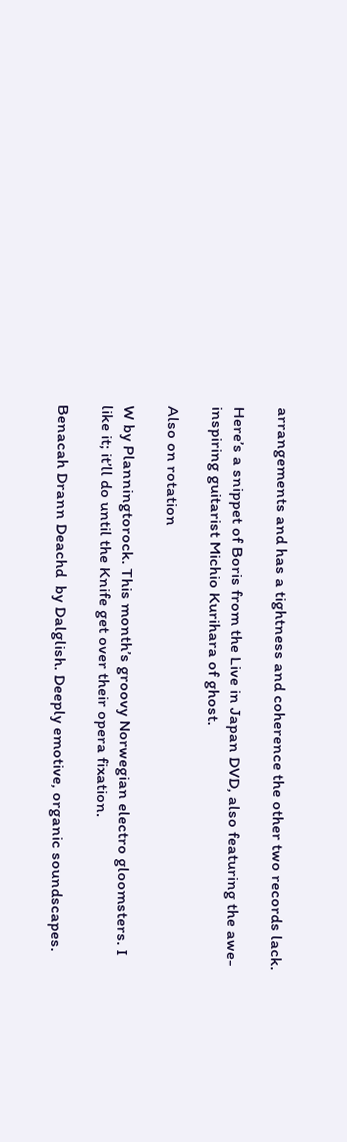arrangements and has a tightness and coherence the other two records lack.

Here’s a snippet of Boris from the Live in Japan DVD, also featuring the awe-inspiring guitarist Michio Kurihara of ghost.

Also on rotation

W by Planningtorock. This month’s groovy Norwegian electro gloomsters. I like it; it’ll do until the Knife get over their opera fixation.

Benacah Drann Deachd  by Dalglish. Deeply emotive, organic soundscapes.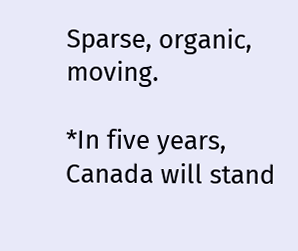Sparse, organic, moving.

*In five years, Canada will stand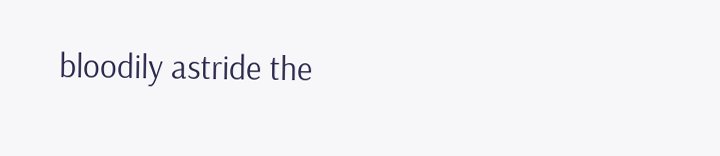bloodily astride the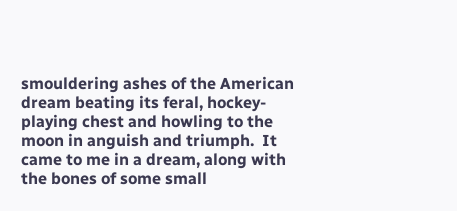smouldering ashes of the American dream beating its feral, hockey-playing chest and howling to the moon in anguish and triumph.  It came to me in a dream, along with the bones of some small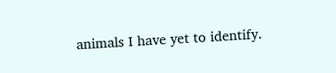animals I have yet to identify.